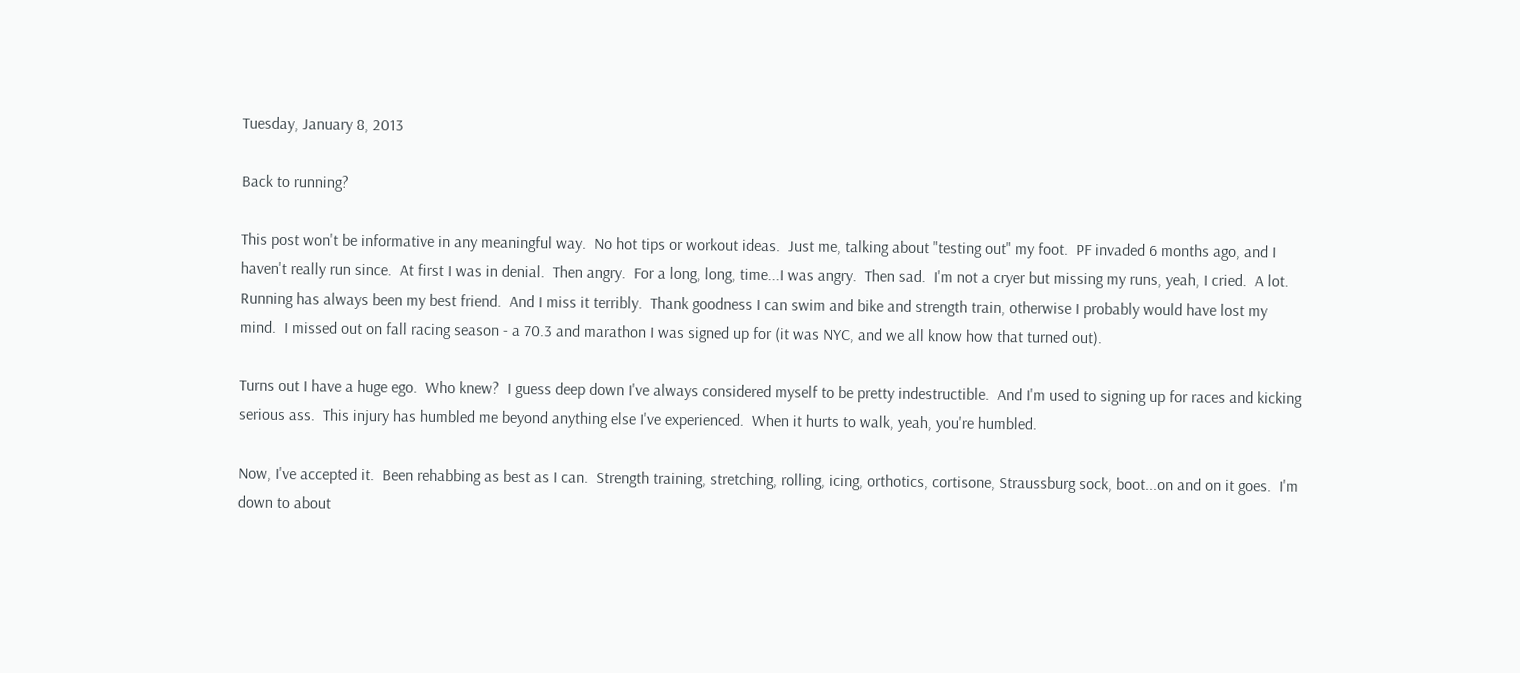Tuesday, January 8, 2013

Back to running?

This post won't be informative in any meaningful way.  No hot tips or workout ideas.  Just me, talking about "testing out" my foot.  PF invaded 6 months ago, and I haven't really run since.  At first I was in denial.  Then angry.  For a long, long, time...I was angry.  Then sad.  I'm not a cryer but missing my runs, yeah, I cried.  A lot.  Running has always been my best friend.  And I miss it terribly.  Thank goodness I can swim and bike and strength train, otherwise I probably would have lost my mind.  I missed out on fall racing season - a 70.3 and marathon I was signed up for (it was NYC, and we all know how that turned out).

Turns out I have a huge ego.  Who knew?  I guess deep down I've always considered myself to be pretty indestructible.  And I'm used to signing up for races and kicking serious ass.  This injury has humbled me beyond anything else I've experienced.  When it hurts to walk, yeah, you're humbled.

Now, I've accepted it.  Been rehabbing as best as I can.  Strength training, stretching, rolling, icing, orthotics, cortisone, Straussburg sock, boot...on and on it goes.  I'm down to about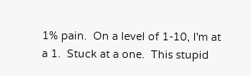1% pain.  On a level of 1-10, I'm at a 1.  Stuck at a one.  This stupid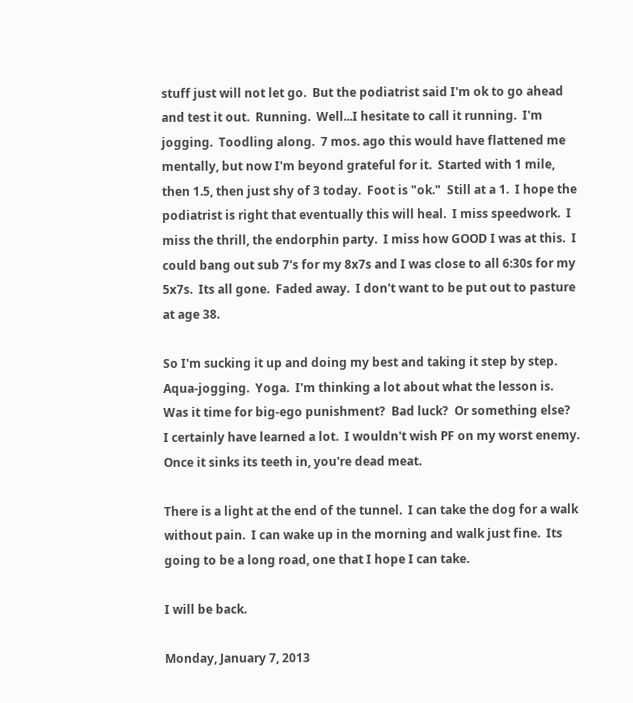stuff just will not let go.  But the podiatrist said I'm ok to go ahead and test it out.  Running.  Well...I hesitate to call it running.  I'm jogging.  Toodling along.  7 mos. ago this would have flattened me mentally, but now I'm beyond grateful for it.  Started with 1 mile, then 1.5, then just shy of 3 today.  Foot is "ok."  Still at a 1.  I hope the podiatrist is right that eventually this will heal.  I miss speedwork.  I miss the thrill, the endorphin party.  I miss how GOOD I was at this.  I could bang out sub 7's for my 8x7s and I was close to all 6:30s for my 5x7s.  Its all gone.  Faded away.  I don't want to be put out to pasture at age 38.

So I'm sucking it up and doing my best and taking it step by step.  Aqua-jogging.  Yoga.  I'm thinking a lot about what the lesson is.  Was it time for big-ego punishment?  Bad luck?  Or something else?  I certainly have learned a lot.  I wouldn't wish PF on my worst enemy.  Once it sinks its teeth in, you're dead meat.

There is a light at the end of the tunnel.  I can take the dog for a walk without pain.  I can wake up in the morning and walk just fine.  Its going to be a long road, one that I hope I can take.

I will be back.

Monday, January 7, 2013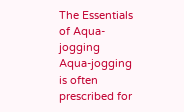The Essentials of Aqua-jogging
Aqua-jogging is often prescribed for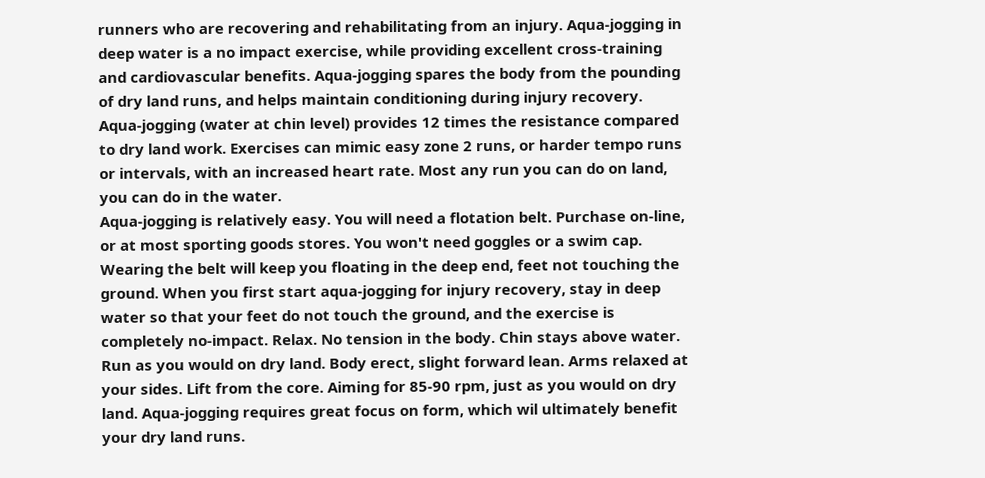runners who are recovering and rehabilitating from an injury. Aqua-jogging in deep water is a no impact exercise, while providing excellent cross-training and cardiovascular benefits. Aqua-jogging spares the body from the pounding of dry land runs, and helps maintain conditioning during injury recovery. Aqua-jogging (water at chin level) provides 12 times the resistance compared to dry land work. Exercises can mimic easy zone 2 runs, or harder tempo runs or intervals, with an increased heart rate. Most any run you can do on land, you can do in the water.
Aqua-jogging is relatively easy. You will need a flotation belt. Purchase on-line, or at most sporting goods stores. You won't need goggles or a swim cap. Wearing the belt will keep you floating in the deep end, feet not touching the ground. When you first start aqua-jogging for injury recovery, stay in deep water so that your feet do not touch the ground, and the exercise is completely no-impact. Relax. No tension in the body. Chin stays above water. Run as you would on dry land. Body erect, slight forward lean. Arms relaxed at your sides. Lift from the core. Aiming for 85-90 rpm, just as you would on dry land. Aqua-jogging requires great focus on form, which wil ultimately benefit your dry land runs.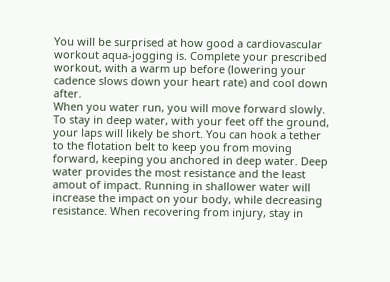You will be surprised at how good a cardiovascular workout aqua-jogging is. Complete your prescribed workout, with a warm up before (lowering your cadence slows down your heart rate) and cool down after.
When you water run, you will move forward slowly. To stay in deep water, with your feet off the ground, your laps will likely be short. You can hook a tether to the flotation belt to keep you from moving forward, keeping you anchored in deep water. Deep water provides the most resistance and the least amout of impact. Running in shallower water will increase the impact on your body, while decreasing resistance. When recovering from injury, stay in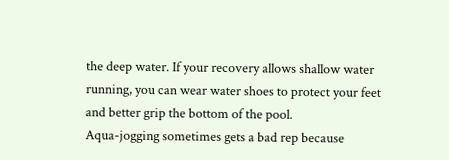the deep water. If your recovery allows shallow water running, you can wear water shoes to protect your feet and better grip the bottom of the pool.
Aqua-jogging sometimes gets a bad rep because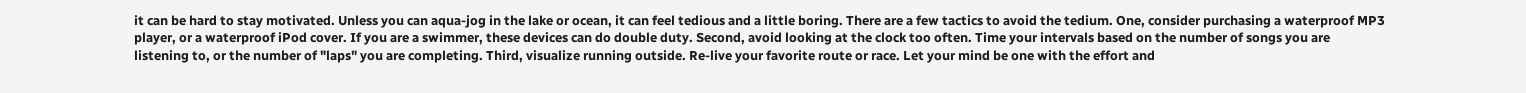it can be hard to stay motivated. Unless you can aqua-jog in the lake or ocean, it can feel tedious and a little boring. There are a few tactics to avoid the tedium. One, consider purchasing a waterproof MP3 player, or a waterproof iPod cover. If you are a swimmer, these devices can do double duty. Second, avoid looking at the clock too often. Time your intervals based on the number of songs you are listening to, or the number of "laps" you are completing. Third, visualize running outside. Re-live your favorite route or race. Let your mind be one with the effort and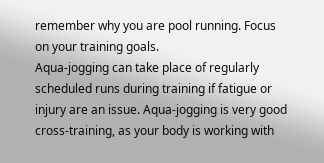remember why you are pool running. Focus on your training goals.
Aqua-jogging can take place of regularly scheduled runs during training if fatigue or injury are an issue. Aqua-jogging is very good cross-training, as your body is working with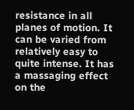resistance in all planes of motion. It can be varied from relatively easy to quite intense. It has a massaging effect on the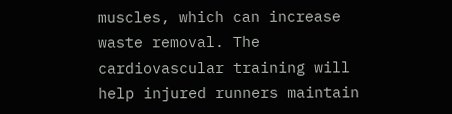muscles, which can increase waste removal. The cardiovascular training will help injured runners maintain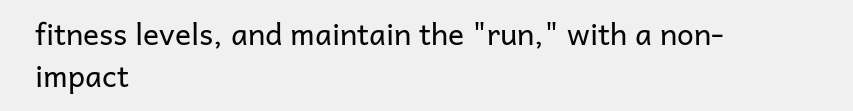fitness levels, and maintain the "run," with a non-impact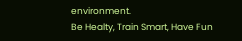environment.
Be Healty, Train Smart, Have Fun